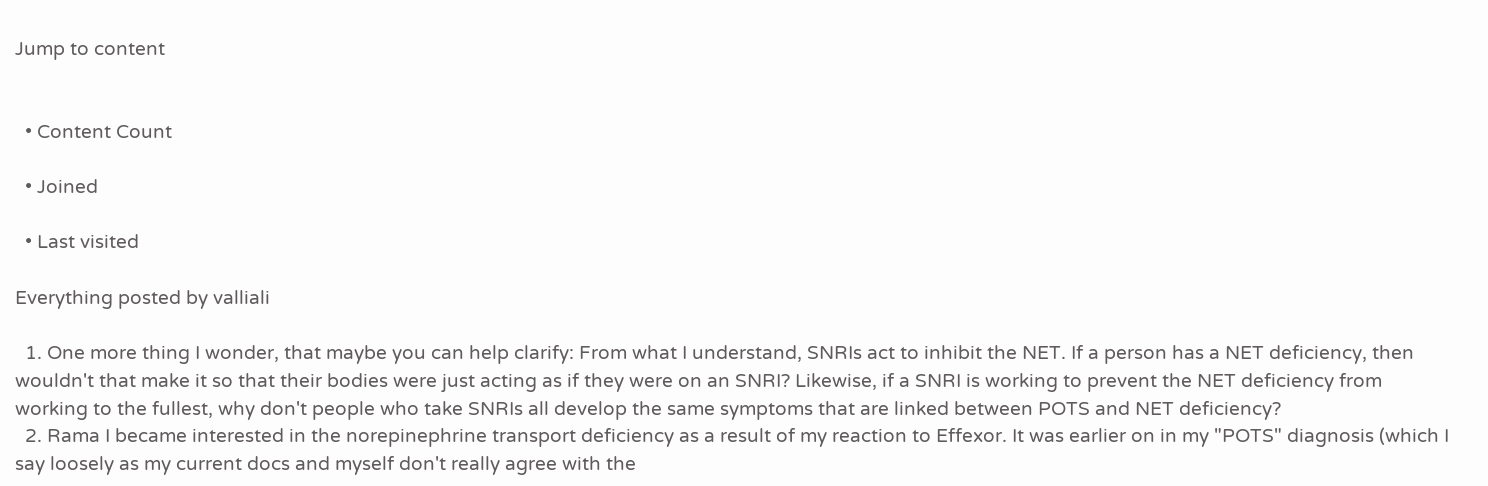Jump to content


  • Content Count

  • Joined

  • Last visited

Everything posted by valliali

  1. One more thing I wonder, that maybe you can help clarify: From what I understand, SNRIs act to inhibit the NET. If a person has a NET deficiency, then wouldn't that make it so that their bodies were just acting as if they were on an SNRI? Likewise, if a SNRI is working to prevent the NET deficiency from working to the fullest, why don't people who take SNRIs all develop the same symptoms that are linked between POTS and NET deficiency?
  2. Rama I became interested in the norepinephrine transport deficiency as a result of my reaction to Effexor. It was earlier on in my "POTS" diagnosis (which I say loosely as my current docs and myself don't really agree with the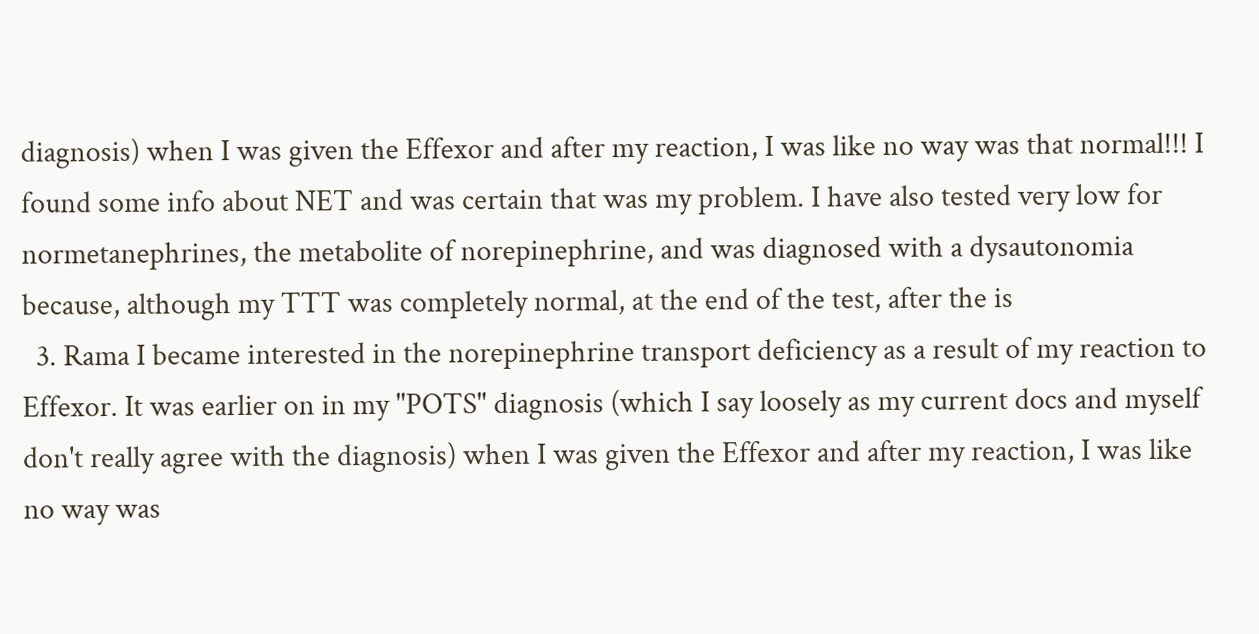diagnosis) when I was given the Effexor and after my reaction, I was like no way was that normal!!! I found some info about NET and was certain that was my problem. I have also tested very low for normetanephrines, the metabolite of norepinephrine, and was diagnosed with a dysautonomia because, although my TTT was completely normal, at the end of the test, after the is
  3. Rama I became interested in the norepinephrine transport deficiency as a result of my reaction to Effexor. It was earlier on in my "POTS" diagnosis (which I say loosely as my current docs and myself don't really agree with the diagnosis) when I was given the Effexor and after my reaction, I was like no way was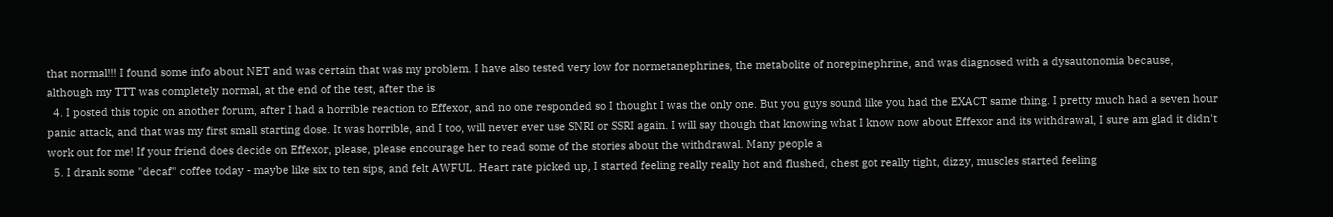that normal!!! I found some info about NET and was certain that was my problem. I have also tested very low for normetanephrines, the metabolite of norepinephrine, and was diagnosed with a dysautonomia because, although my TTT was completely normal, at the end of the test, after the is
  4. I posted this topic on another forum, after I had a horrible reaction to Effexor, and no one responded so I thought I was the only one. But you guys sound like you had the EXACT same thing. I pretty much had a seven hour panic attack, and that was my first small starting dose. It was horrible, and I too, will never ever use SNRI or SSRI again. I will say though that knowing what I know now about Effexor and its withdrawal, I sure am glad it didn't work out for me! If your friend does decide on Effexor, please, please encourage her to read some of the stories about the withdrawal. Many people a
  5. I drank some "decaf" coffee today - maybe like six to ten sips, and felt AWFUL. Heart rate picked up, I started feeling really really hot and flushed, chest got really tight, dizzy, muscles started feeling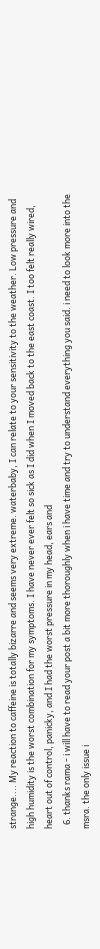strange.... My reaction to caffeine is totally bizarre and seems very extreme. waterbaby, I can relate to your sensitivity to the weather. Low pressure and high humidity is the worst combination for my symptoms. I have never ever felt so sick as I did when I moved back to the east coast. I too felt really wired, heart out of control, panicky, and I had the worst pressure in my head, ears and
  6. thanks rama - i will have to read your post a bit more thoroughly when i have time and try to understand everything you said. i need to look more into the msra. the only issue i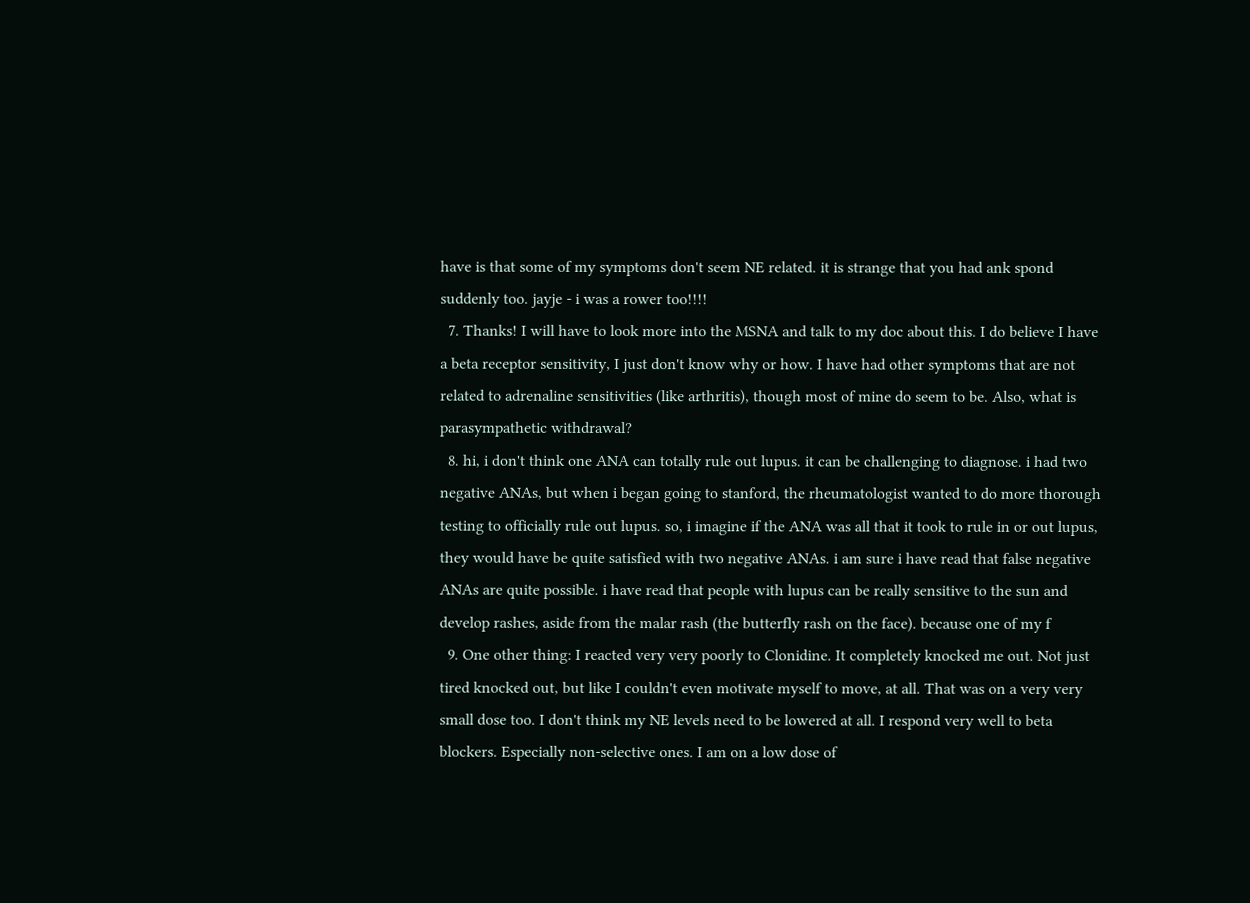have is that some of my symptoms don't seem NE related. it is strange that you had ank spond suddenly too. jayje - i was a rower too!!!!
  7. Thanks! I will have to look more into the MSNA and talk to my doc about this. I do believe I have a beta receptor sensitivity, I just don't know why or how. I have had other symptoms that are not related to adrenaline sensitivities (like arthritis), though most of mine do seem to be. Also, what is parasympathetic withdrawal?
  8. hi, i don't think one ANA can totally rule out lupus. it can be challenging to diagnose. i had two negative ANAs, but when i began going to stanford, the rheumatologist wanted to do more thorough testing to officially rule out lupus. so, i imagine if the ANA was all that it took to rule in or out lupus, they would have be quite satisfied with two negative ANAs. i am sure i have read that false negative ANAs are quite possible. i have read that people with lupus can be really sensitive to the sun and develop rashes, aside from the malar rash (the butterfly rash on the face). because one of my f
  9. One other thing: I reacted very very poorly to Clonidine. It completely knocked me out. Not just tired knocked out, but like I couldn't even motivate myself to move, at all. That was on a very very small dose too. I don't think my NE levels need to be lowered at all. I respond very well to beta blockers. Especially non-selective ones. I am on a low dose of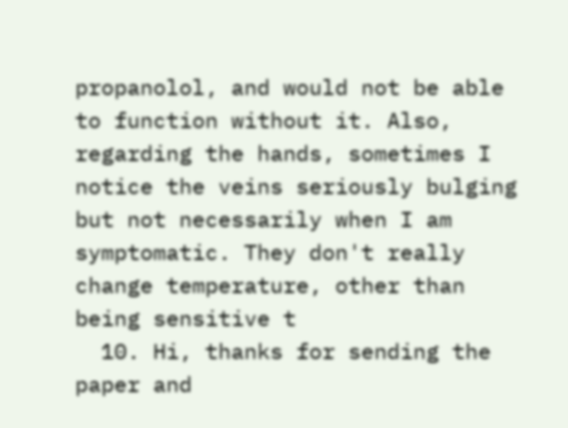propanolol, and would not be able to function without it. Also, regarding the hands, sometimes I notice the veins seriously bulging but not necessarily when I am symptomatic. They don't really change temperature, other than being sensitive t
  10. Hi, thanks for sending the paper and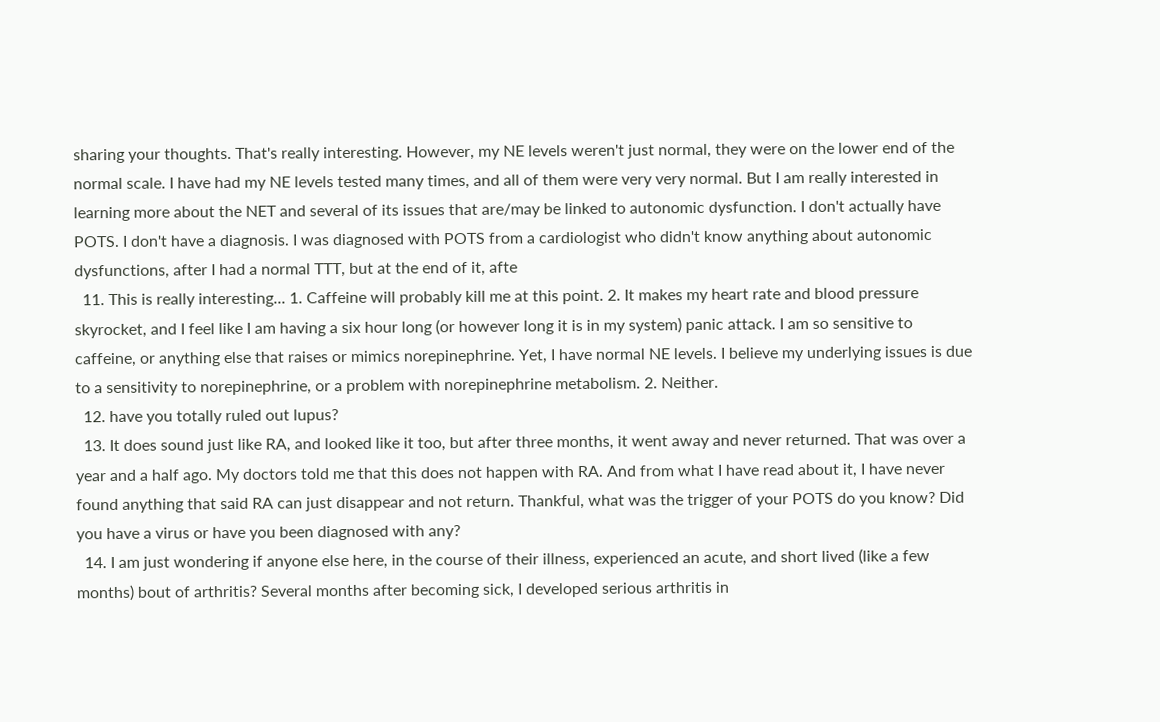sharing your thoughts. That's really interesting. However, my NE levels weren't just normal, they were on the lower end of the normal scale. I have had my NE levels tested many times, and all of them were very very normal. But I am really interested in learning more about the NET and several of its issues that are/may be linked to autonomic dysfunction. I don't actually have POTS. I don't have a diagnosis. I was diagnosed with POTS from a cardiologist who didn't know anything about autonomic dysfunctions, after I had a normal TTT, but at the end of it, afte
  11. This is really interesting... 1. Caffeine will probably kill me at this point. 2. It makes my heart rate and blood pressure skyrocket, and I feel like I am having a six hour long (or however long it is in my system) panic attack. I am so sensitive to caffeine, or anything else that raises or mimics norepinephrine. Yet, I have normal NE levels. I believe my underlying issues is due to a sensitivity to norepinephrine, or a problem with norepinephrine metabolism. 2. Neither.
  12. have you totally ruled out lupus?
  13. It does sound just like RA, and looked like it too, but after three months, it went away and never returned. That was over a year and a half ago. My doctors told me that this does not happen with RA. And from what I have read about it, I have never found anything that said RA can just disappear and not return. Thankful, what was the trigger of your POTS do you know? Did you have a virus or have you been diagnosed with any?
  14. I am just wondering if anyone else here, in the course of their illness, experienced an acute, and short lived (like a few months) bout of arthritis? Several months after becoming sick, I developed serious arthritis in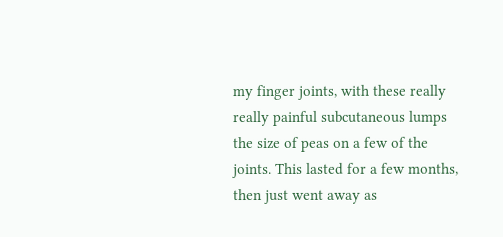my finger joints, with these really really painful subcutaneous lumps the size of peas on a few of the joints. This lasted for a few months, then just went away as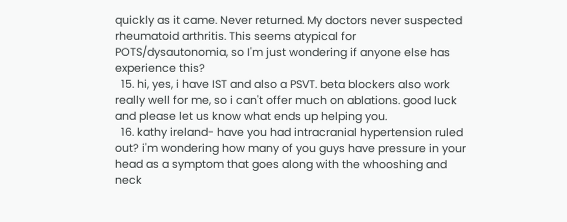quickly as it came. Never returned. My doctors never suspected rheumatoid arthritis. This seems atypical for POTS/dysautonomia, so I'm just wondering if anyone else has experience this?
  15. hi, yes, i have IST and also a PSVT. beta blockers also work really well for me, so i can't offer much on ablations. good luck and please let us know what ends up helping you.
  16. kathy ireland- have you had intracranial hypertension ruled out? i'm wondering how many of you guys have pressure in your head as a symptom that goes along with the whooshing and neck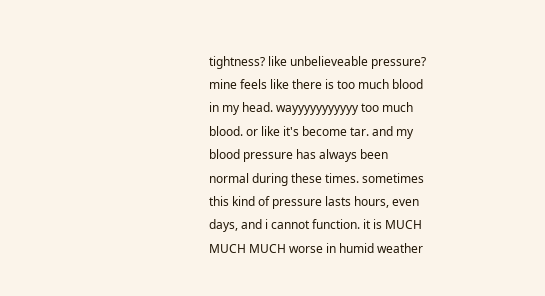tightness? like unbelieveable pressure? mine feels like there is too much blood in my head. wayyyyyyyyyyy too much blood. or like it's become tar. and my blood pressure has always been normal during these times. sometimes this kind of pressure lasts hours, even days, and i cannot function. it is MUCH MUCH MUCH worse in humid weather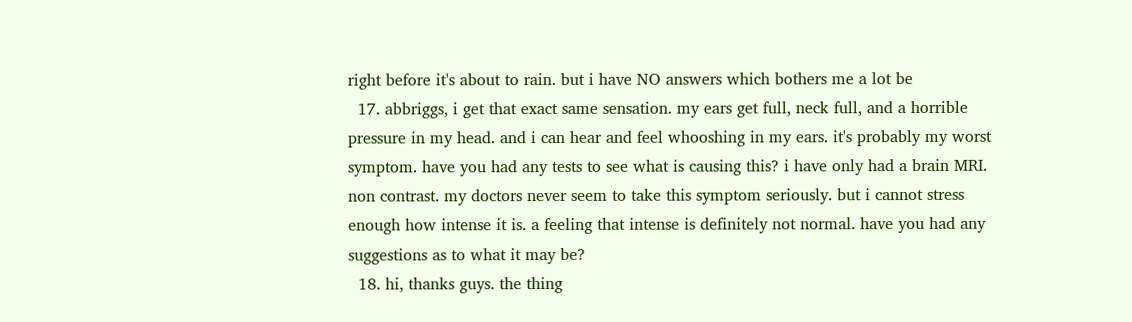right before it's about to rain. but i have NO answers which bothers me a lot be
  17. abbriggs, i get that exact same sensation. my ears get full, neck full, and a horrible pressure in my head. and i can hear and feel whooshing in my ears. it's probably my worst symptom. have you had any tests to see what is causing this? i have only had a brain MRI. non contrast. my doctors never seem to take this symptom seriously. but i cannot stress enough how intense it is. a feeling that intense is definitely not normal. have you had any suggestions as to what it may be?
  18. hi, thanks guys. the thing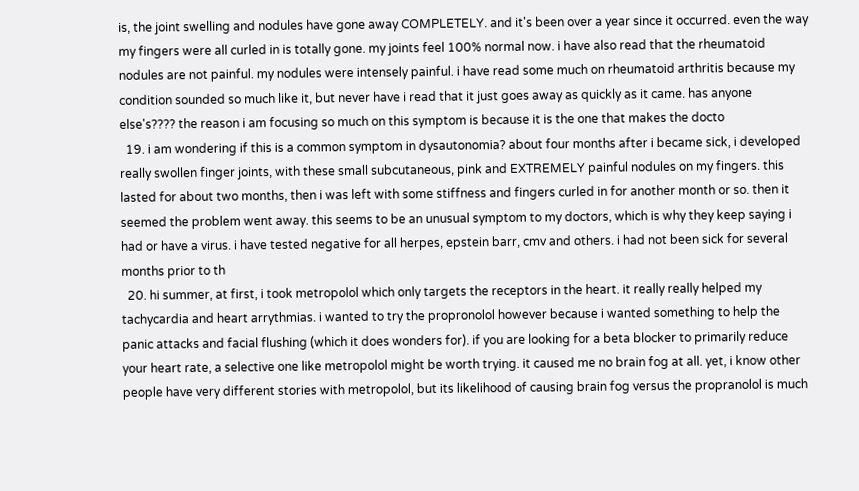is, the joint swelling and nodules have gone away COMPLETELY. and it's been over a year since it occurred. even the way my fingers were all curled in is totally gone. my joints feel 100% normal now. i have also read that the rheumatoid nodules are not painful. my nodules were intensely painful. i have read some much on rheumatoid arthritis because my condition sounded so much like it, but never have i read that it just goes away as quickly as it came. has anyone else's???? the reason i am focusing so much on this symptom is because it is the one that makes the docto
  19. i am wondering if this is a common symptom in dysautonomia? about four months after i became sick, i developed really swollen finger joints, with these small subcutaneous, pink and EXTREMELY painful nodules on my fingers. this lasted for about two months, then i was left with some stiffness and fingers curled in for another month or so. then it seemed the problem went away. this seems to be an unusual symptom to my doctors, which is why they keep saying i had or have a virus. i have tested negative for all herpes, epstein barr, cmv and others. i had not been sick for several months prior to th
  20. hi summer, at first, i took metropolol which only targets the receptors in the heart. it really really helped my tachycardia and heart arrythmias. i wanted to try the propronolol however because i wanted something to help the panic attacks and facial flushing (which it does wonders for). if you are looking for a beta blocker to primarily reduce your heart rate, a selective one like metropolol might be worth trying. it caused me no brain fog at all. yet, i know other people have very different stories with metropolol, but its likelihood of causing brain fog versus the propranolol is much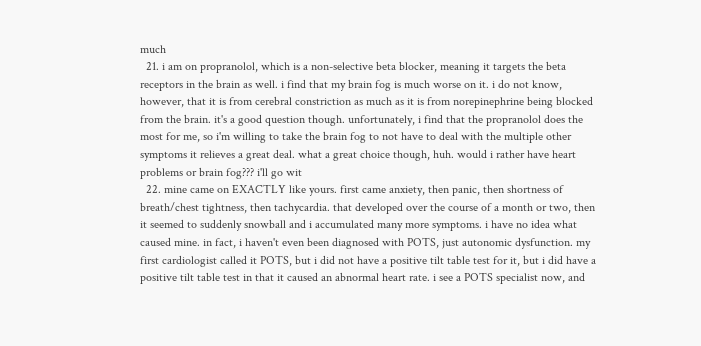much
  21. i am on propranolol, which is a non-selective beta blocker, meaning it targets the beta receptors in the brain as well. i find that my brain fog is much worse on it. i do not know, however, that it is from cerebral constriction as much as it is from norepinephrine being blocked from the brain. it's a good question though. unfortunately, i find that the propranolol does the most for me, so i'm willing to take the brain fog to not have to deal with the multiple other symptoms it relieves a great deal. what a great choice though, huh. would i rather have heart problems or brain fog??? i'll go wit
  22. mine came on EXACTLY like yours. first came anxiety, then panic, then shortness of breath/chest tightness, then tachycardia. that developed over the course of a month or two, then it seemed to suddenly snowball and i accumulated many more symptoms. i have no idea what caused mine. in fact, i haven't even been diagnosed with POTS, just autonomic dysfunction. my first cardiologist called it POTS, but i did not have a positive tilt table test for it, but i did have a positive tilt table test in that it caused an abnormal heart rate. i see a POTS specialist now, and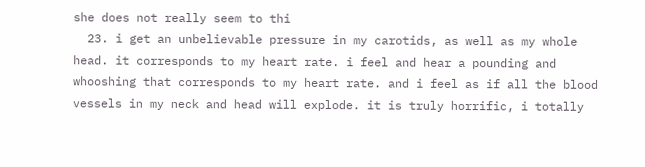she does not really seem to thi
  23. i get an unbelievable pressure in my carotids, as well as my whole head. it corresponds to my heart rate. i feel and hear a pounding and whooshing that corresponds to my heart rate. and i feel as if all the blood vessels in my neck and head will explode. it is truly horrific, i totally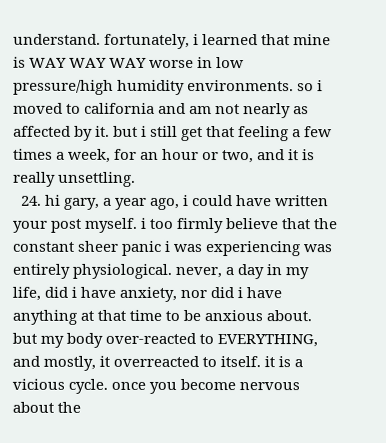understand. fortunately, i learned that mine is WAY WAY WAY worse in low pressure/high humidity environments. so i moved to california and am not nearly as affected by it. but i still get that feeling a few times a week, for an hour or two, and it is really unsettling.
  24. hi gary, a year ago, i could have written your post myself. i too firmly believe that the constant sheer panic i was experiencing was entirely physiological. never, a day in my life, did i have anxiety, nor did i have anything at that time to be anxious about. but my body over-reacted to EVERYTHING, and mostly, it overreacted to itself. it is a vicious cycle. once you become nervous about the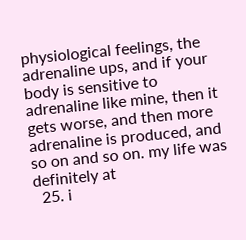physiological feelings, the adrenaline ups, and if your body is sensitive to adrenaline like mine, then it gets worse, and then more adrenaline is produced, and so on and so on. my life was definitely at
  25. i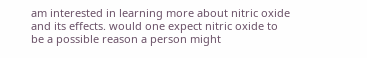am interested in learning more about nitric oxide and its effects. would one expect nitric oxide to be a possible reason a person might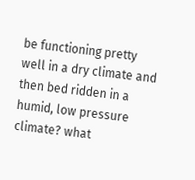be functioning pretty well in a dry climate and then bed ridden in a humid, low pressure climate? what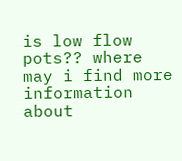is low flow pots?? where may i find more information about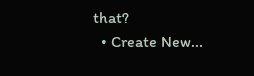that?
  • Create New...